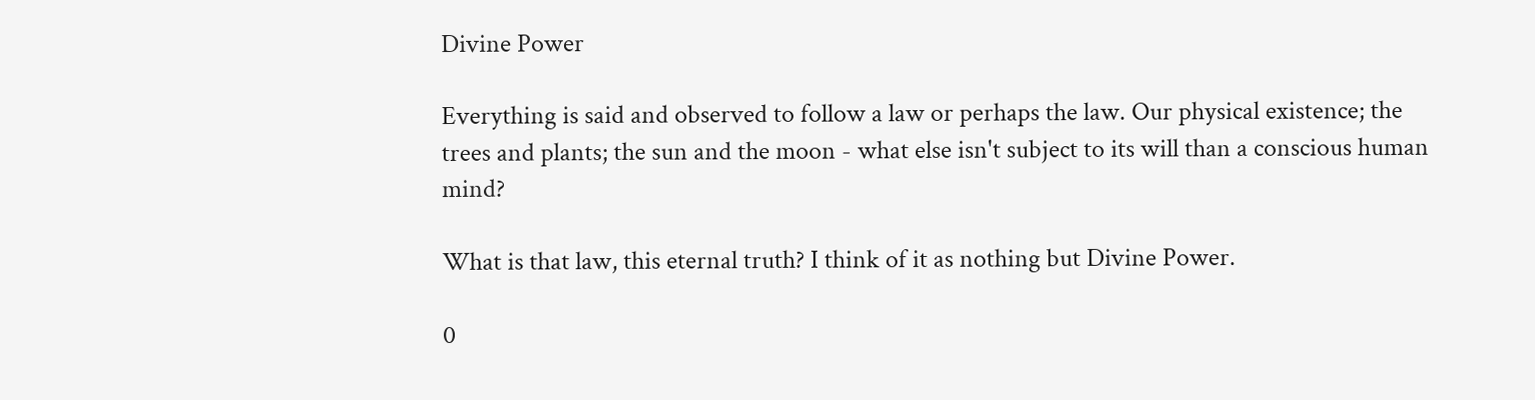Divine Power

Everything is said and observed to follow a law or perhaps the law. Our physical existence; the trees and plants; the sun and the moon - what else isn't subject to its will than a conscious human mind?

What is that law, this eternal truth? I think of it as nothing but Divine Power.

0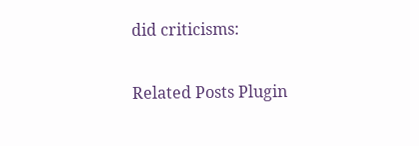did criticisms:

Related Posts Plugin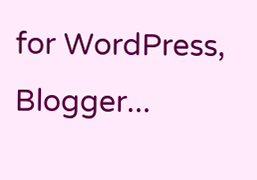for WordPress, Blogger...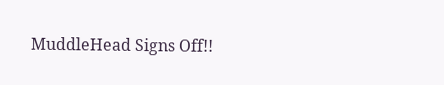MuddleHead Signs Off!!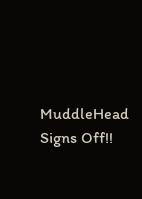MuddleHead Signs Off!!